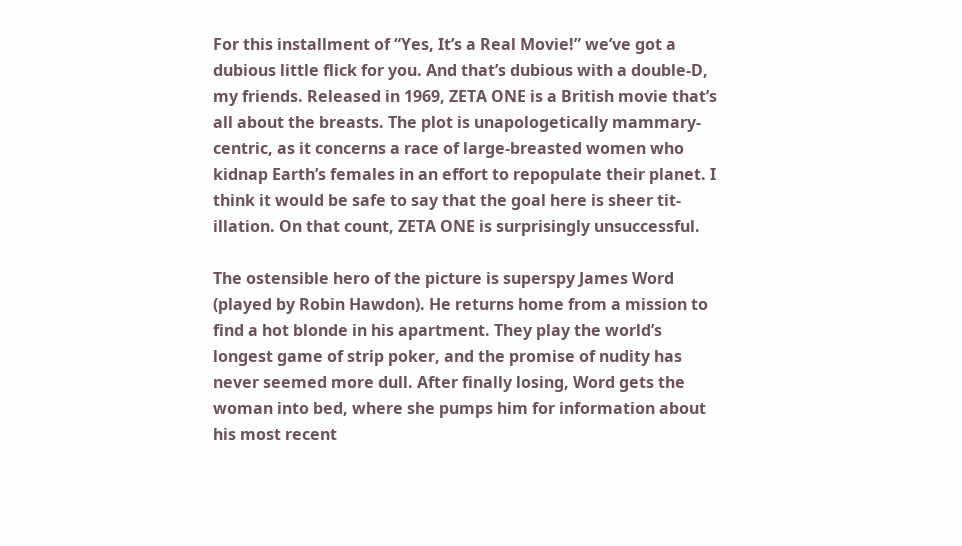For this installment of “Yes, It’s a Real Movie!” we’ve got a dubious little flick for you. And that’s dubious with a double-D, my friends. Released in 1969, ZETA ONE is a British movie that’s all about the breasts. The plot is unapologetically mammary-centric, as it concerns a race of large-breasted women who kidnap Earth’s females in an effort to repopulate their planet. I think it would be safe to say that the goal here is sheer tit-illation. On that count, ZETA ONE is surprisingly unsuccessful.

The ostensible hero of the picture is superspy James Word (played by Robin Hawdon). He returns home from a mission to find a hot blonde in his apartment. They play the world’s longest game of strip poker, and the promise of nudity has never seemed more dull. After finally losing, Word gets the woman into bed, where she pumps him for information about his most recent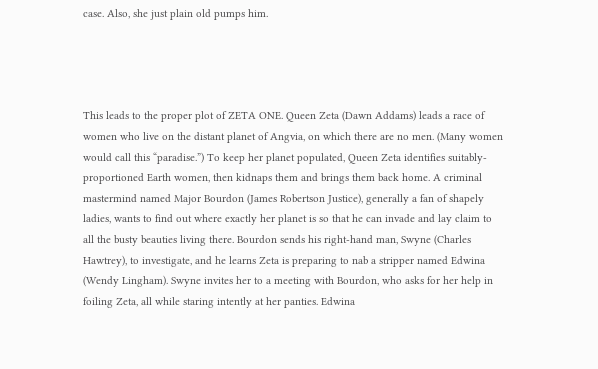case. Also, she just plain old pumps him.




This leads to the proper plot of ZETA ONE. Queen Zeta (Dawn Addams) leads a race of women who live on the distant planet of Angvia, on which there are no men. (Many women would call this “paradise.”) To keep her planet populated, Queen Zeta identifies suitably-proportioned Earth women, then kidnaps them and brings them back home. A criminal mastermind named Major Bourdon (James Robertson Justice), generally a fan of shapely ladies, wants to find out where exactly her planet is so that he can invade and lay claim to all the busty beauties living there. Bourdon sends his right-hand man, Swyne (Charles Hawtrey), to investigate, and he learns Zeta is preparing to nab a stripper named Edwina (Wendy Lingham). Swyne invites her to a meeting with Bourdon, who asks for her help in foiling Zeta, all while staring intently at her panties. Edwina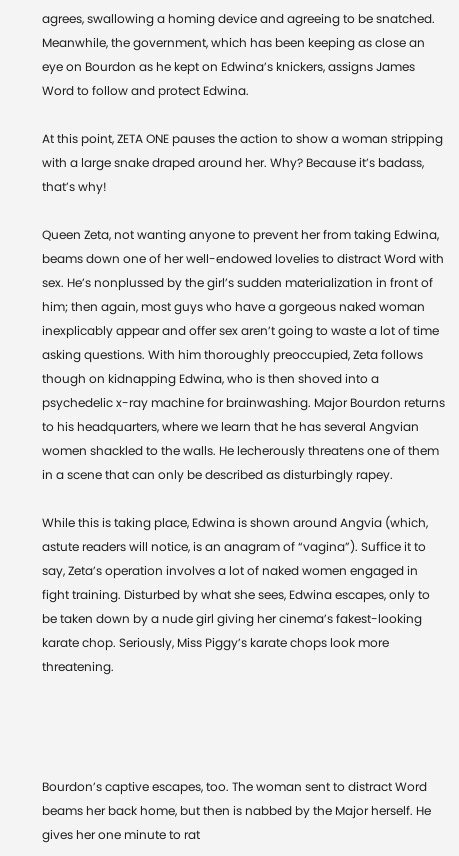agrees, swallowing a homing device and agreeing to be snatched. Meanwhile, the government, which has been keeping as close an eye on Bourdon as he kept on Edwina’s knickers, assigns James Word to follow and protect Edwina.

At this point, ZETA ONE pauses the action to show a woman stripping with a large snake draped around her. Why? Because it’s badass, that’s why!

Queen Zeta, not wanting anyone to prevent her from taking Edwina, beams down one of her well-endowed lovelies to distract Word with sex. He’s nonplussed by the girl’s sudden materialization in front of him; then again, most guys who have a gorgeous naked woman inexplicably appear and offer sex aren’t going to waste a lot of time asking questions. With him thoroughly preoccupied, Zeta follows though on kidnapping Edwina, who is then shoved into a psychedelic x-ray machine for brainwashing. Major Bourdon returns to his headquarters, where we learn that he has several Angvian women shackled to the walls. He lecherously threatens one of them in a scene that can only be described as disturbingly rapey.

While this is taking place, Edwina is shown around Angvia (which, astute readers will notice, is an anagram of “vagina”). Suffice it to say, Zeta’s operation involves a lot of naked women engaged in fight training. Disturbed by what she sees, Edwina escapes, only to be taken down by a nude girl giving her cinema’s fakest-looking karate chop. Seriously, Miss Piggy’s karate chops look more threatening.




Bourdon’s captive escapes, too. The woman sent to distract Word beams her back home, but then is nabbed by the Major herself. He gives her one minute to rat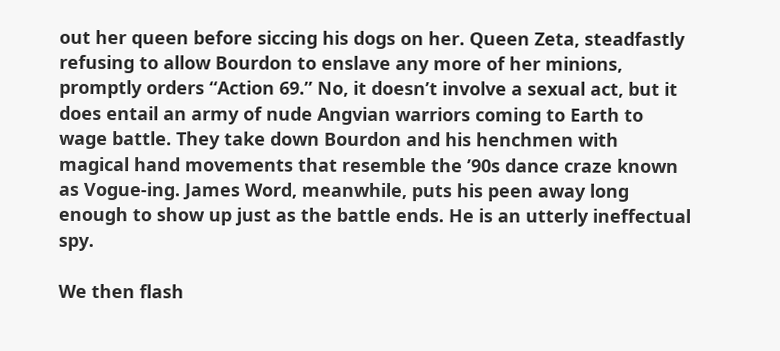out her queen before siccing his dogs on her. Queen Zeta, steadfastly refusing to allow Bourdon to enslave any more of her minions, promptly orders “Action 69.” No, it doesn’t involve a sexual act, but it does entail an army of nude Angvian warriors coming to Earth to wage battle. They take down Bourdon and his henchmen with magical hand movements that resemble the ’90s dance craze known as Vogue-ing. James Word, meanwhile, puts his peen away long enough to show up just as the battle ends. He is an utterly ineffectual spy.

We then flash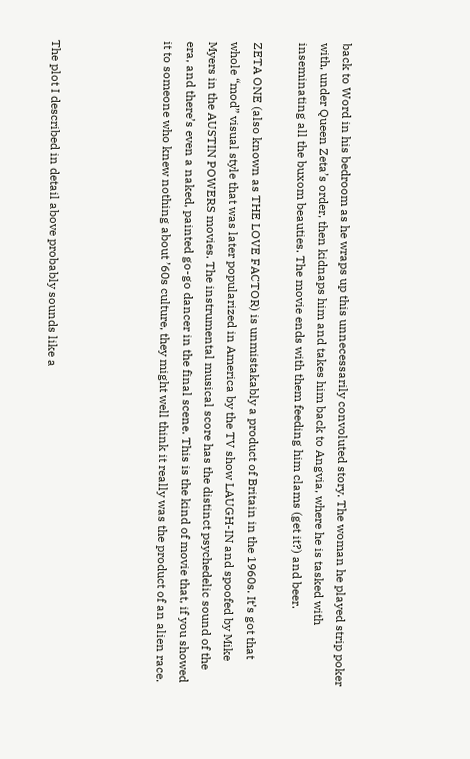back to Word in his bedroom as he wraps up this unnecessarily convoluted story. The woman he played strip poker with, under Queen Zeta’s order, then kidnaps him and takes him back to Angvia, where he is tasked with inseminating all the buxom beauties. The movie ends with them feeding him clams (get it?) and beer.

ZETA ONE (also known as THE LOVE FACTOR) is unmistakably a product of Britain in the 1960s. It’s got that whole “mod” visual style that was later popularized in America by the TV show LAUGH-IN and spoofed by Mike Myers in the AUSTIN POWERS movies. The instrumental musical score has the distinct psychedelic sound of the era, and there’s even a naked, painted go-go dancer in the final scene. This is the kind of movie that, if you showed it to someone who knew nothing about ’60s culture, they might well think it really was the product of an alien race.




The plot I described in detail above probably sounds like a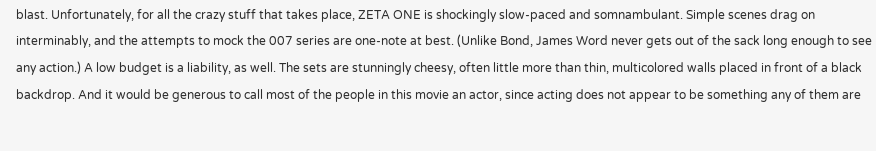blast. Unfortunately, for all the crazy stuff that takes place, ZETA ONE is shockingly slow-paced and somnambulant. Simple scenes drag on interminably, and the attempts to mock the 007 series are one-note at best. (Unlike Bond, James Word never gets out of the sack long enough to see any action.) A low budget is a liability, as well. The sets are stunningly cheesy, often little more than thin, multicolored walls placed in front of a black backdrop. And it would be generous to call most of the people in this movie an actor, since acting does not appear to be something any of them are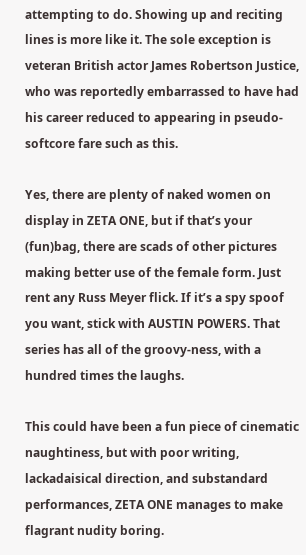attempting to do. Showing up and reciting lines is more like it. The sole exception is veteran British actor James Robertson Justice, who was reportedly embarrassed to have had his career reduced to appearing in pseudo-softcore fare such as this.

Yes, there are plenty of naked women on display in ZETA ONE, but if that’s your (fun)bag, there are scads of other pictures making better use of the female form. Just rent any Russ Meyer flick. If it’s a spy spoof you want, stick with AUSTIN POWERS. That series has all of the groovy-ness, with a hundred times the laughs.

This could have been a fun piece of cinematic naughtiness, but with poor writing, lackadaisical direction, and substandard performances, ZETA ONE manages to make flagrant nudity boring.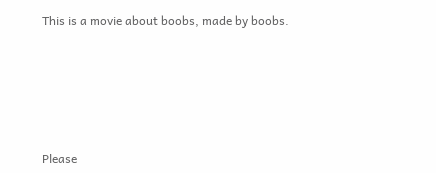This is a movie about boobs, made by boobs.






Please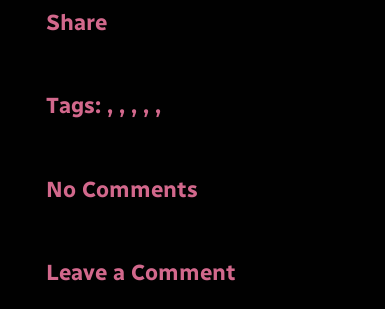Share

Tags: , , , , ,

No Comments

Leave a Comment